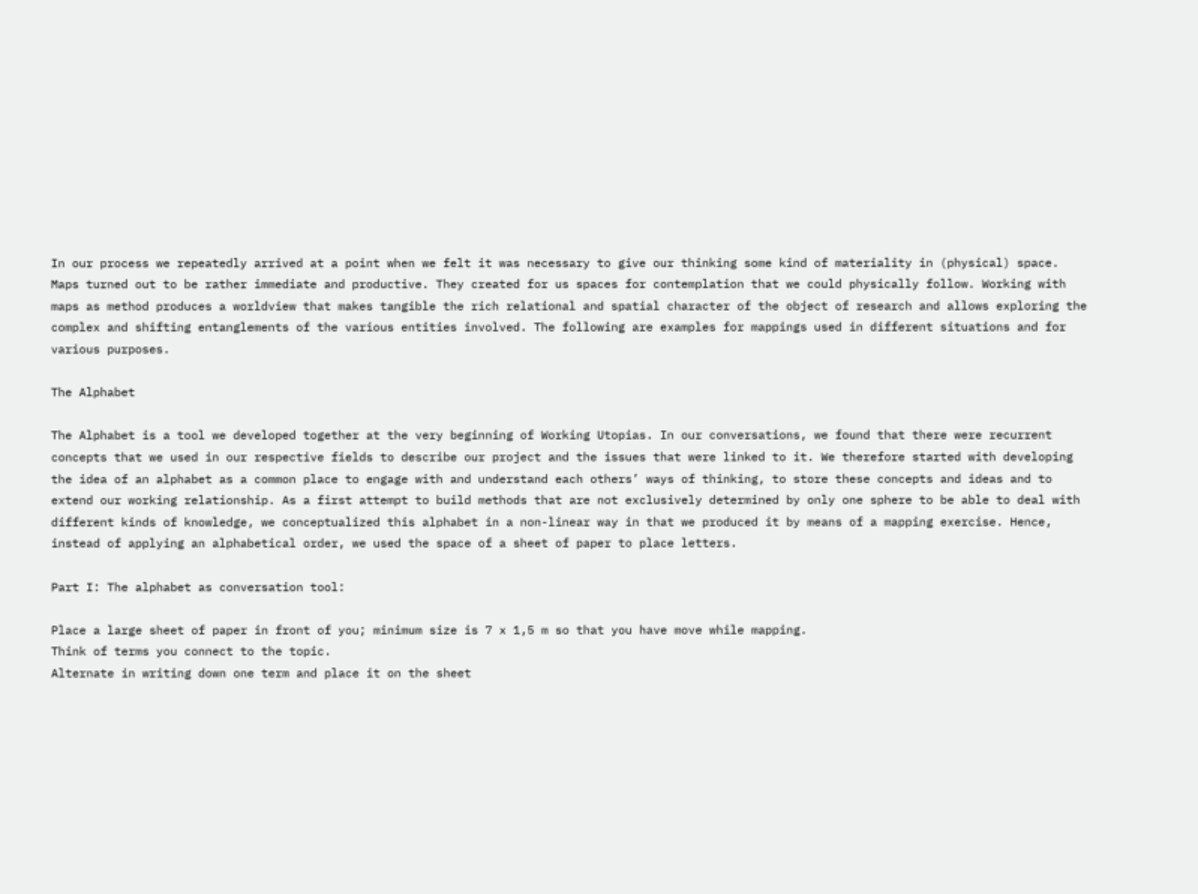In our process we repeatedly arrived at a point when we felt it was necessary to give our thinking some kind of materiality in (physical) space. Maps turned out to be rather immediate and productive. They created for us spaces for contemplation that we could physically follow. Working with maps as method produces a worldview that makes tangible the rich relational and spatial character of the object of research and allows exploring the complex and shifting entanglements of the various entities involved. The following are examples for mappings used in different situations and for various purposes.

The Alphabet

The Alphabet is a tool we developed together at the very beginning of Working Utopias. In our conversations, we found that there were recurrent concepts that we used in our respective fields to describe our project and the issues that were linked to it. We therefore started with developing the idea of an alphabet as a common place to engage with and understand each others’ ways of thinking, to store these concepts and ideas and to extend our working relationship. As a first attempt to build methods that are not exclusively determined by only one sphere to be able to deal with different kinds of knowledge, we conceptualized this alphabet in a non-linear way in that we produced it by means of a mapping exercise. Hence, instead of applying an alphabetical order, we used the space of a sheet of paper to place letters.

Part I: The alphabet as conversation tool:

Place a large sheet of paper in front of you; minimum size is 7 x 1,5 m so that you have move while mapping.
Think of terms you connect to the topic.
Alternate in writing down one term and place it on the sheet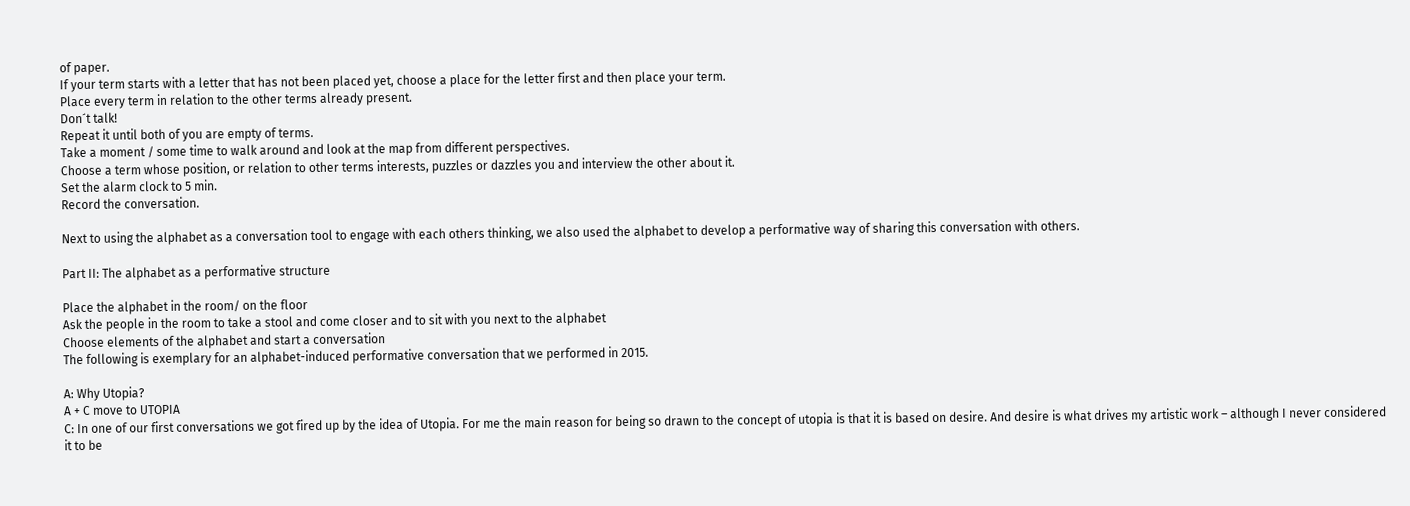of paper.
If your term starts with a letter that has not been placed yet, choose a place for the letter first and then place your term.
Place every term in relation to the other terms already present.
Don´t talk!
Repeat it until both of you are empty of terms.
Take a moment / some time to walk around and look at the map from different perspectives.
Choose a term whose position, or relation to other terms interests, puzzles or dazzles you and interview the other about it.
Set the alarm clock to 5 min.
Record the conversation.

Next to using the alphabet as a conversation tool to engage with each others thinking, we also used the alphabet to develop a performative way of sharing this conversation with others.

Part II: The alphabet as a performative structure

Place the alphabet in the room/ on the floor
Ask the people in the room to take a stool and come closer and to sit with you next to the alphabet
Choose elements of the alphabet and start a conversation
The following is exemplary for an alphabet-induced performative conversation that we performed in 2015.

A: Why Utopia?
A + C move to UTOPIA
C: In one of our first conversations we got fired up by the idea of Utopia. For me the main reason for being so drawn to the concept of utopia is that it is based on desire. And desire is what drives my artistic work – although I never considered it to be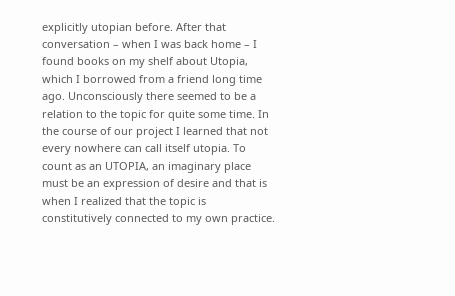explicitly utopian before. After that conversation – when I was back home – I found books on my shelf about Utopia, which I borrowed from a friend long time ago. Unconsciously there seemed to be a relation to the topic for quite some time. In the course of our project I learned that not every nowhere can call itself utopia. To count as an UTOPIA, an imaginary place must be an expression of desire and that is when I realized that the topic is constitutively connected to my own practice.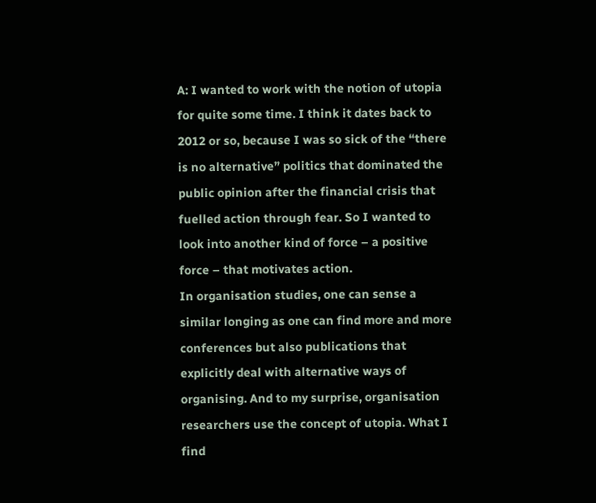A: I wanted to work with the notion of utopia for quite some time. I think it dates back to 2012 or so, because I was so sick of the “there is no alternative” politics that dominated the public opinion after the financial crisis that fuelled action through fear. So I wanted to look into another kind of force – a positive force – that motivates action.
In organisation studies, one can sense a similar longing as one can find more and more conferences but also publications that explicitly deal with alternative ways of organising. And to my surprise, organisation researchers use the concept of utopia. What I find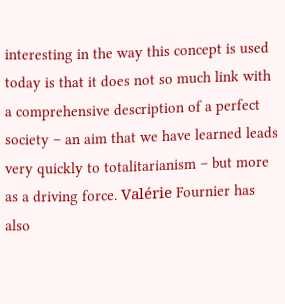interesting in the way this concept is used today is that it does not so much link with a comprehensive description of a perfect society – an aim that we have learned leads very quickly to totalitarianism – but more as a driving force. Valérie Fournier has also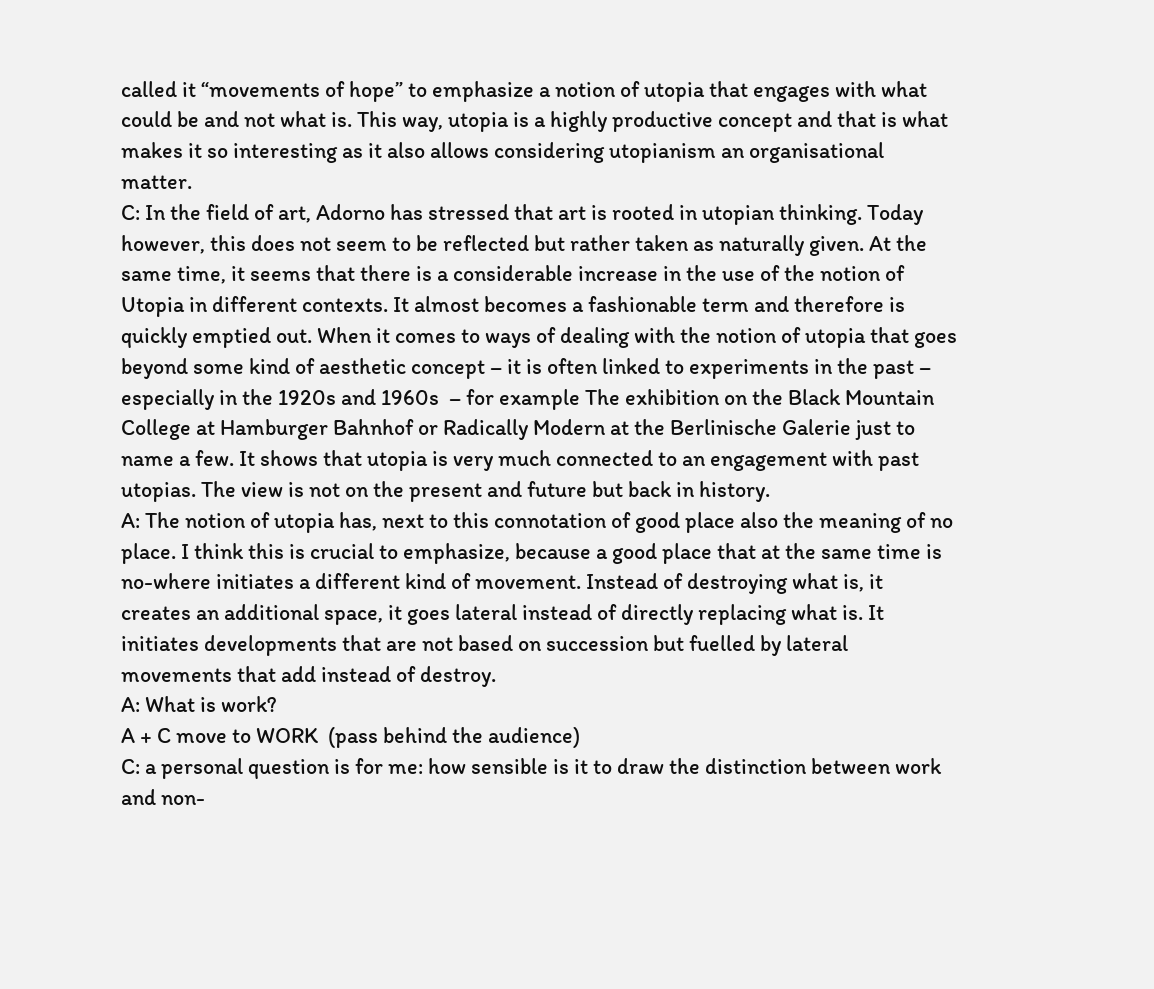called it “movements of hope” to emphasize a notion of utopia that engages with what could be and not what is. This way, utopia is a highly productive concept and that is what makes it so interesting as it also allows considering utopianism an organisational matter.
C: In the field of art, Adorno has stressed that art is rooted in utopian thinking. Today however, this does not seem to be reflected but rather taken as naturally given. At the same time, it seems that there is a considerable increase in the use of the notion of Utopia in different contexts. It almost becomes a fashionable term and therefore is quickly emptied out. When it comes to ways of dealing with the notion of utopia that goes beyond some kind of aesthetic concept – it is often linked to experiments in the past – especially in the 1920s and 1960s  – for example The exhibition on the Black Mountain College at Hamburger Bahnhof or Radically Modern at the Berlinische Galerie just to name a few. It shows that utopia is very much connected to an engagement with past utopias. The view is not on the present and future but back in history.
A: The notion of utopia has, next to this connotation of good place also the meaning of no place. I think this is crucial to emphasize, because a good place that at the same time is no-where initiates a different kind of movement. Instead of destroying what is, it creates an additional space, it goes lateral instead of directly replacing what is. It initiates developments that are not based on succession but fuelled by lateral movements that add instead of destroy.
A: What is work?
A + C move to WORK  (pass behind the audience)
C: a personal question is for me: how sensible is it to draw the distinction between work and non-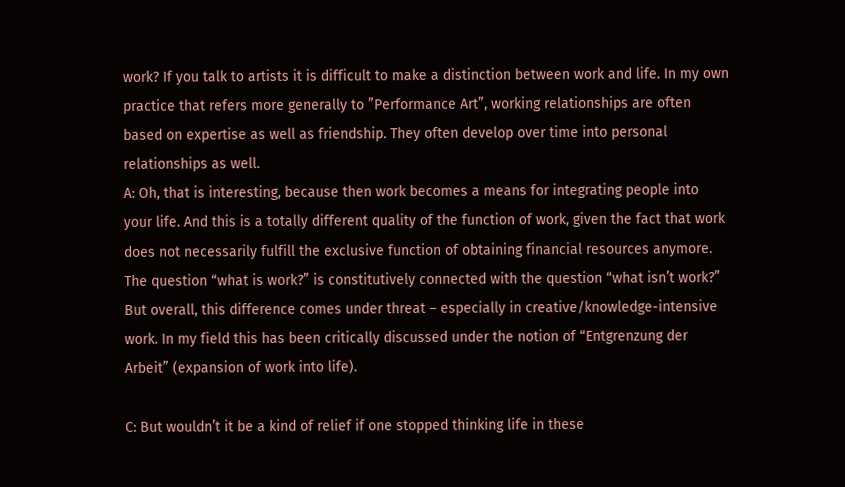work? If you talk to artists it is difficult to make a distinction between work and life. In my own practice that refers more generally to ”Performance Art”, working relationships are often based on expertise as well as friendship. They often develop over time into personal relationships as well.
A: Oh, that is interesting, because then work becomes a means for integrating people into your life. And this is a totally different quality of the function of work, given the fact that work does not necessarily fulfill the exclusive function of obtaining financial resources anymore.
The question “what is work?” is constitutively connected with the question “what isn’t work?” But overall, this difference comes under threat – especially in creative/knowledge-intensive work. In my field this has been critically discussed under the notion of “Entgrenzung der Arbeit” (expansion of work into life).

C: But wouldn’t it be a kind of relief if one stopped thinking life in these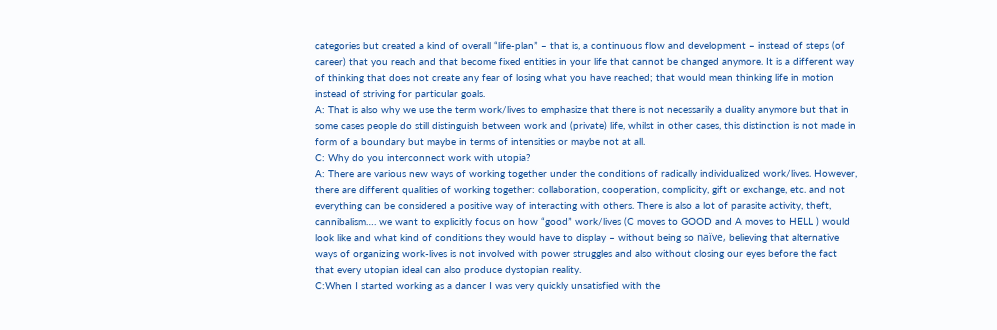categories but created a kind of overall “life-plan” – that is, a continuous flow and development – instead of steps (of career) that you reach and that become fixed entities in your life that cannot be changed anymore. It is a different way of thinking that does not create any fear of losing what you have reached; that would mean thinking life in motion instead of striving for particular goals.
A: That is also why we use the term work/lives to emphasize that there is not necessarily a duality anymore but that in some cases people do still distinguish between work and (private) life, whilst in other cases, this distinction is not made in form of a boundary but maybe in terms of intensities or maybe not at all.
C: Why do you interconnect work with utopia?
A: There are various new ways of working together under the conditions of radically individualized work/lives. However, there are different qualities of working together: collaboration, cooperation, complicity, gift or exchange, etc. and not everything can be considered a positive way of interacting with others. There is also a lot of parasite activity, theft, cannibalism…. we want to explicitly focus on how “good” work/lives (C moves to GOOD and A moves to HELL ) would look like and what kind of conditions they would have to display – without being so naïve, believing that alternative ways of organizing work-lives is not involved with power struggles and also without closing our eyes before the fact that every utopian ideal can also produce dystopian reality.
C:When I started working as a dancer I was very quickly unsatisfied with the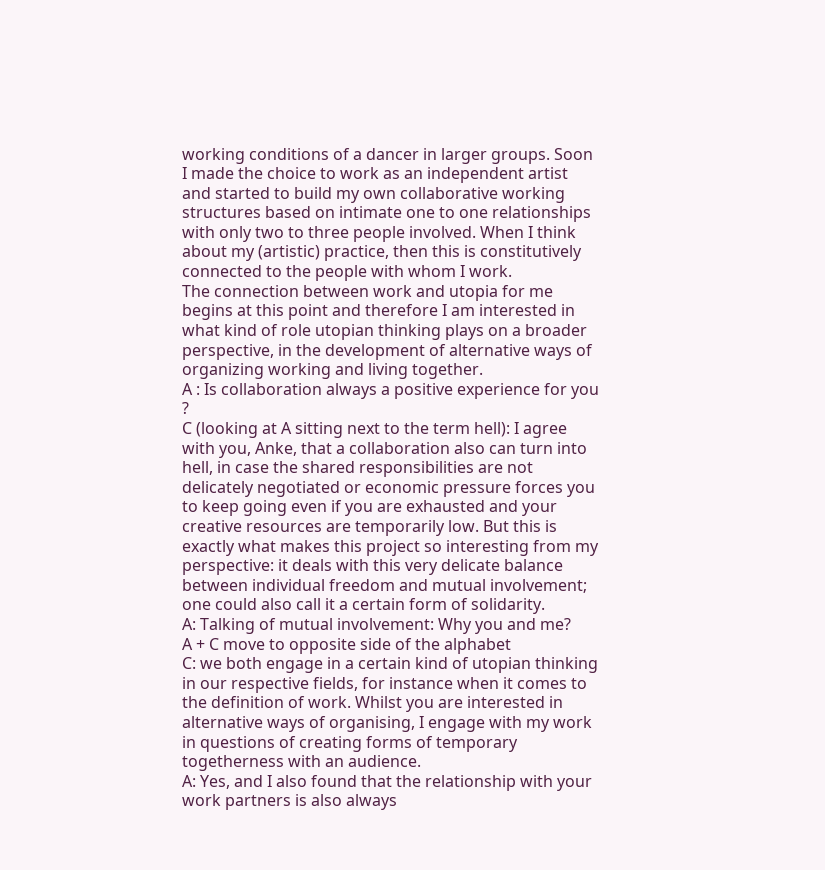working conditions of a dancer in larger groups. Soon I made the choice to work as an independent artist and started to build my own collaborative working structures based on intimate one to one relationships with only two to three people involved. When I think about my (artistic) practice, then this is constitutively connected to the people with whom I work.
The connection between work and utopia for me begins at this point and therefore I am interested in what kind of role utopian thinking plays on a broader perspective, in the development of alternative ways of organizing working and living together.
A : Is collaboration always a positive experience for you ?
C (looking at A sitting next to the term hell): I agree with you, Anke, that a collaboration also can turn into hell, in case the shared responsibilities are not delicately negotiated or economic pressure forces you to keep going even if you are exhausted and your creative resources are temporarily low. But this is exactly what makes this project so interesting from my perspective: it deals with this very delicate balance between individual freedom and mutual involvement; one could also call it a certain form of solidarity.
A: Talking of mutual involvement: Why you and me?
A + C move to opposite side of the alphabet
C: we both engage in a certain kind of utopian thinking in our respective fields, for instance when it comes to the definition of work. Whilst you are interested in alternative ways of organising, I engage with my work in questions of creating forms of temporary togetherness with an audience.
A: Yes, and I also found that the relationship with your work partners is also always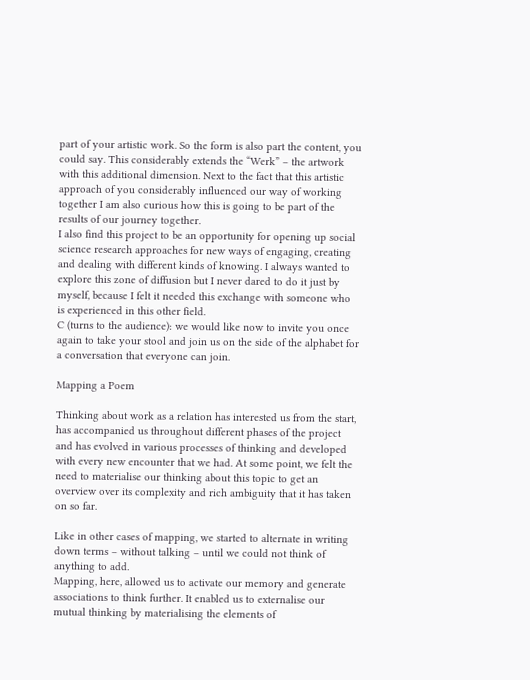part of your artistic work. So the form is also part the content, you could say. This considerably extends the “Werk” – the artwork with this additional dimension. Next to the fact that this artistic approach of you considerably influenced our way of working together I am also curious how this is going to be part of the results of our journey together.
I also find this project to be an opportunity for opening up social science research approaches for new ways of engaging, creating and dealing with different kinds of knowing. I always wanted to explore this zone of diffusion but I never dared to do it just by myself, because I felt it needed this exchange with someone who is experienced in this other field.
C (turns to the audience): we would like now to invite you once again to take your stool and join us on the side of the alphabet for a conversation that everyone can join.

Mapping a Poem

Thinking about work as a relation has interested us from the start, has accompanied us throughout different phases of the project and has evolved in various processes of thinking and developed with every new encounter that we had. At some point, we felt the need to materialise our thinking about this topic to get an overview over its complexity and rich ambiguity that it has taken on so far.

Like in other cases of mapping, we started to alternate in writing down terms – without talking – until we could not think of anything to add.
Mapping, here, allowed us to activate our memory and generate associations to think further. It enabled us to externalise our mutual thinking by materialising the elements of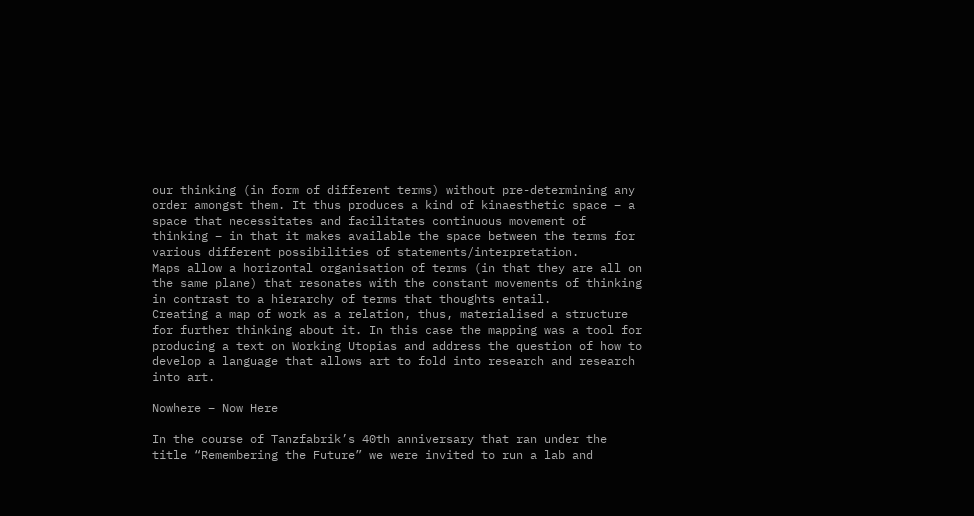our thinking (in form of different terms) without pre-determining any order amongst them. It thus produces a kind of kinaesthetic space – a space that necessitates and facilitates continuous movement of thinking – in that it makes available the space between the terms for various different possibilities of statements/interpretation.
Maps allow a horizontal organisation of terms (in that they are all on the same plane) that resonates with the constant movements of thinking in contrast to a hierarchy of terms that thoughts entail.
Creating a map of work as a relation, thus, materialised a structure for further thinking about it. In this case the mapping was a tool for producing a text on Working Utopias and address the question of how to develop a language that allows art to fold into research and research into art.

Nowhere – Now Here

In the course of Tanzfabrik’s 40th anniversary that ran under the title “Remembering the Future” we were invited to run a lab and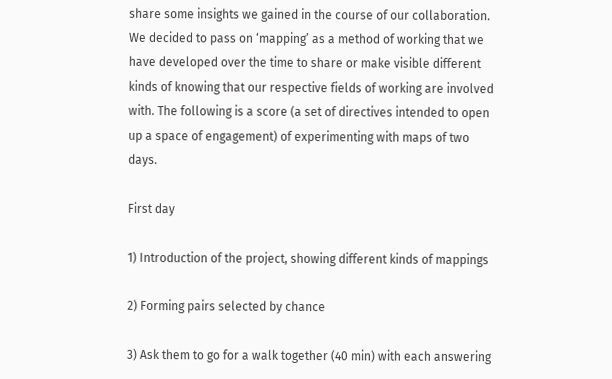share some insights we gained in the course of our collaboration. We decided to pass on ‘mapping’ as a method of working that we have developed over the time to share or make visible different kinds of knowing that our respective fields of working are involved with. The following is a score (a set of directives intended to open up a space of engagement) of experimenting with maps of two days.

First day

1) Introduction of the project, showing different kinds of mappings

2) Forming pairs selected by chance

3) Ask them to go for a walk together (40 min) with each answering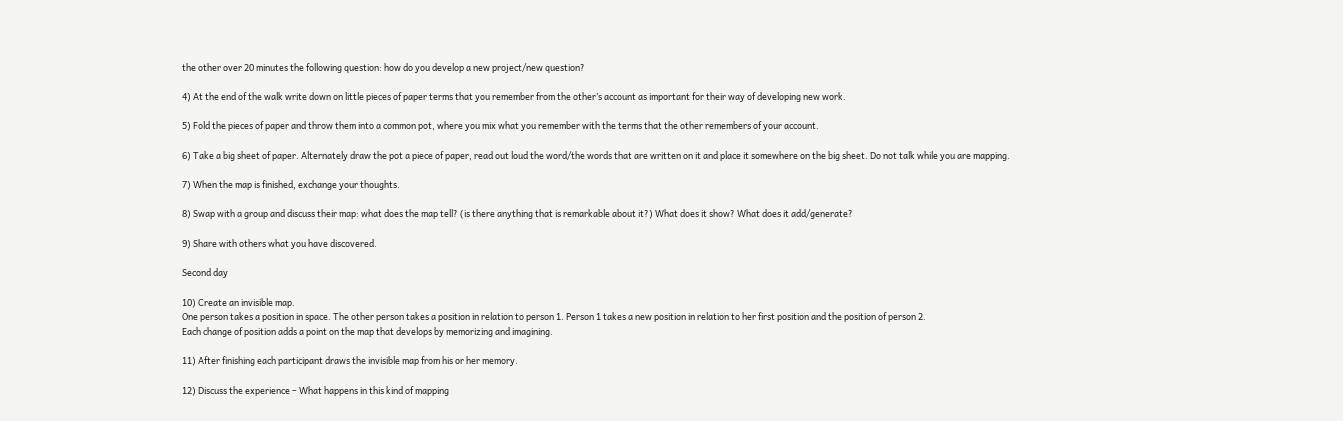the other over 20 minutes the following question: how do you develop a new project/new question?

4) At the end of the walk write down on little pieces of paper terms that you remember from the other’s account as important for their way of developing new work.

5) Fold the pieces of paper and throw them into a common pot, where you mix what you remember with the terms that the other remembers of your account.

6) Take a big sheet of paper. Alternately draw the pot a piece of paper, read out loud the word/the words that are written on it and place it somewhere on the big sheet. Do not talk while you are mapping.

7) When the map is finished, exchange your thoughts.

8) Swap with a group and discuss their map: what does the map tell? (is there anything that is remarkable about it?) What does it show? What does it add/generate?

9) Share with others what you have discovered.

Second day

10) Create an invisible map.
One person takes a position in space. The other person takes a position in relation to person 1. Person 1 takes a new position in relation to her first position and the position of person 2.
Each change of position adds a point on the map that develops by memorizing and imagining.

11) After finishing each participant draws the invisible map from his or her memory.

12) Discuss the experience – What happens in this kind of mapping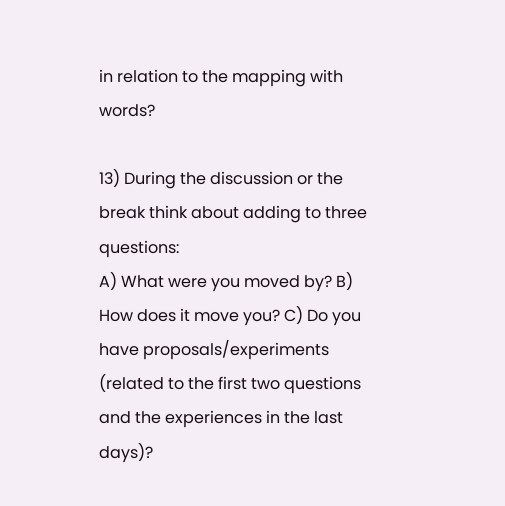in relation to the mapping with words?

13) During the discussion or the break think about adding to three questions:
A) What were you moved by? B) How does it move you? C) Do you have proposals/experiments (related to the first two questions and the experiences in the last days)?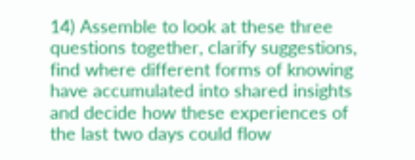14) Assemble to look at these three questions together, clarify suggestions, find where different forms of knowing have accumulated into shared insights and decide how these experiences of the last two days could flow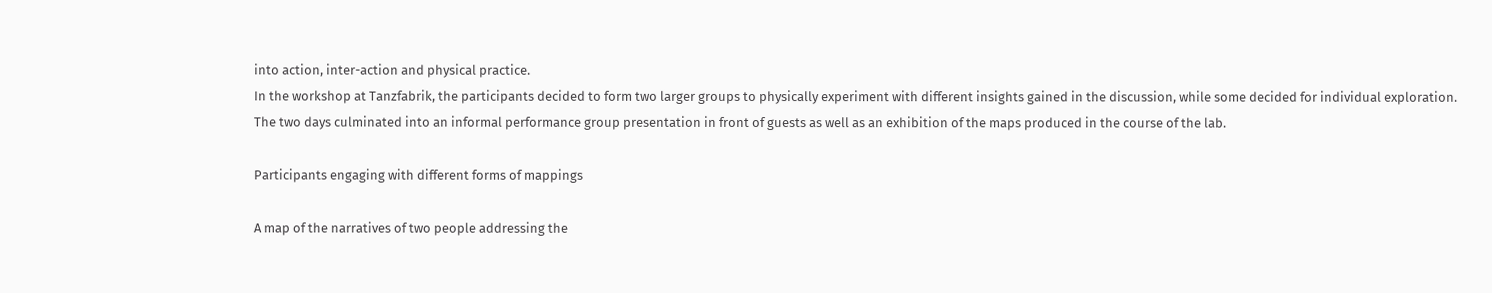into action, inter-action and physical practice.
In the workshop at Tanzfabrik, the participants decided to form two larger groups to physically experiment with different insights gained in the discussion, while some decided for individual exploration.
The two days culminated into an informal performance group presentation in front of guests as well as an exhibition of the maps produced in the course of the lab.

Participants engaging with different forms of mappings

A map of the narratives of two people addressing the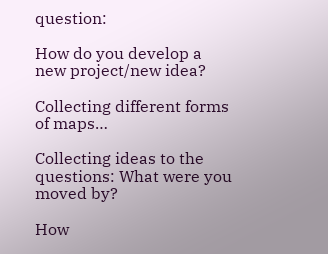question:

How do you develop a new project/new idea?

Collecting different forms of maps…

Collecting ideas to the questions: What were you moved by?

How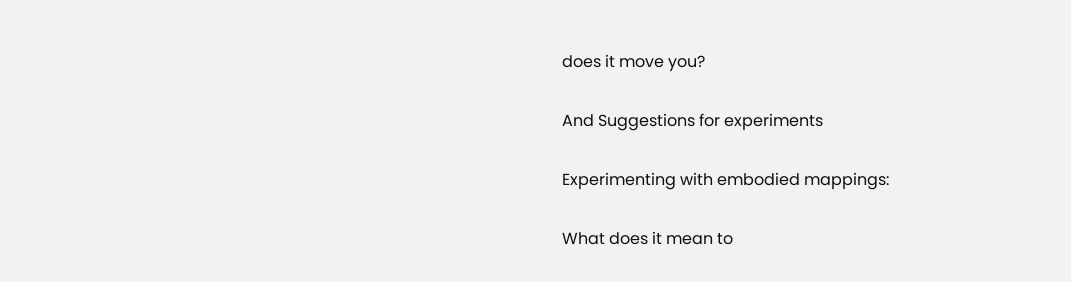does it move you?

And Suggestions for experiments

Experimenting with embodied mappings:

What does it mean to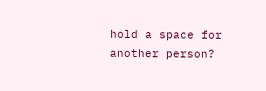hold a space for another person?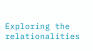Exploring the relationalities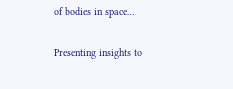of bodies in space…

Presenting insights to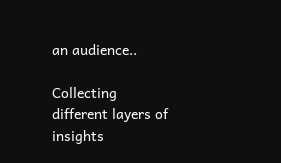an audience..

Collecting different layers of insights